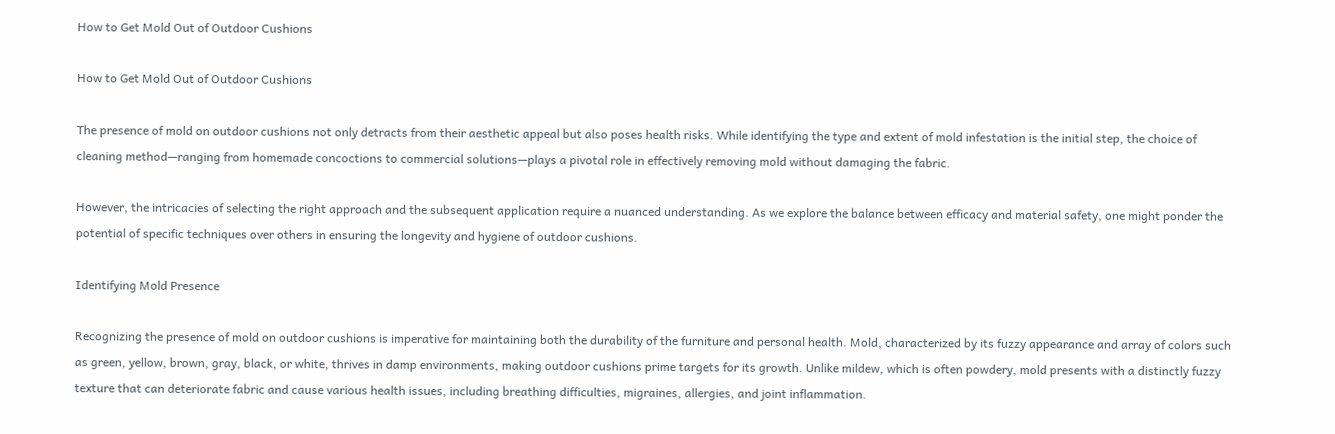How to Get Mold Out of Outdoor Cushions

How to Get Mold Out of Outdoor Cushions

The presence of mold on outdoor cushions not only detracts from their aesthetic appeal but also poses health risks. While identifying the type and extent of mold infestation is the initial step, the choice of cleaning method—ranging from homemade concoctions to commercial solutions—plays a pivotal role in effectively removing mold without damaging the fabric.

However, the intricacies of selecting the right approach and the subsequent application require a nuanced understanding. As we explore the balance between efficacy and material safety, one might ponder the potential of specific techniques over others in ensuring the longevity and hygiene of outdoor cushions.

Identifying Mold Presence

Recognizing the presence of mold on outdoor cushions is imperative for maintaining both the durability of the furniture and personal health. Mold, characterized by its fuzzy appearance and array of colors such as green, yellow, brown, gray, black, or white, thrives in damp environments, making outdoor cushions prime targets for its growth. Unlike mildew, which is often powdery, mold presents with a distinctly fuzzy texture that can deteriorate fabric and cause various health issues, including breathing difficulties, migraines, allergies, and joint inflammation.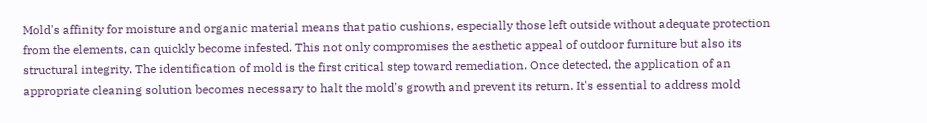Mold's affinity for moisture and organic material means that patio cushions, especially those left outside without adequate protection from the elements, can quickly become infested. This not only compromises the aesthetic appeal of outdoor furniture but also its structural integrity. The identification of mold is the first critical step toward remediation. Once detected, the application of an appropriate cleaning solution becomes necessary to halt the mold's growth and prevent its return. It's essential to address mold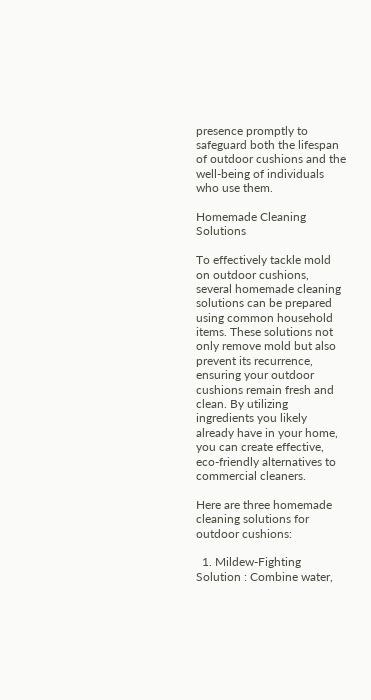presence promptly to safeguard both the lifespan of outdoor cushions and the well-being of individuals who use them.

Homemade Cleaning Solutions

To effectively tackle mold on outdoor cushions, several homemade cleaning solutions can be prepared using common household items. These solutions not only remove mold but also prevent its recurrence, ensuring your outdoor cushions remain fresh and clean. By utilizing ingredients you likely already have in your home, you can create effective, eco-friendly alternatives to commercial cleaners.

Here are three homemade cleaning solutions for outdoor cushions:

  1. Mildew-Fighting Solution : Combine water,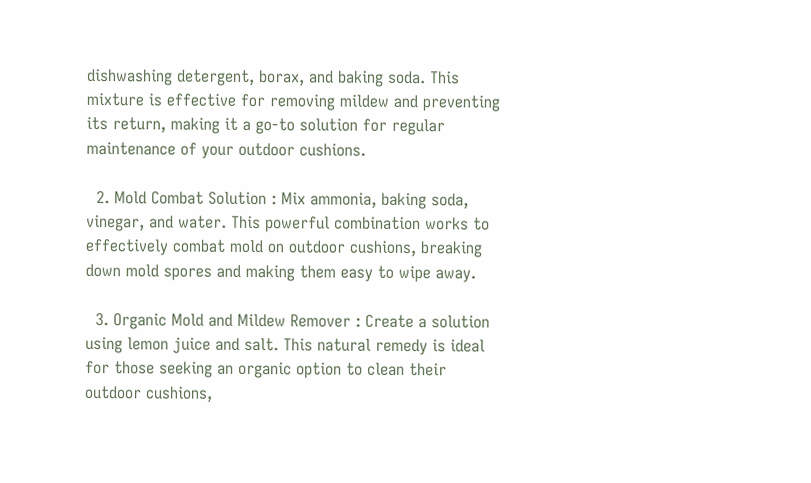dishwashing detergent, borax, and baking soda. This mixture is effective for removing mildew and preventing its return, making it a go-to solution for regular maintenance of your outdoor cushions.

  2. Mold Combat Solution : Mix ammonia, baking soda, vinegar, and water. This powerful combination works to effectively combat mold on outdoor cushions, breaking down mold spores and making them easy to wipe away.

  3. Organic Mold and Mildew Remover : Create a solution using lemon juice and salt. This natural remedy is ideal for those seeking an organic option to clean their outdoor cushions,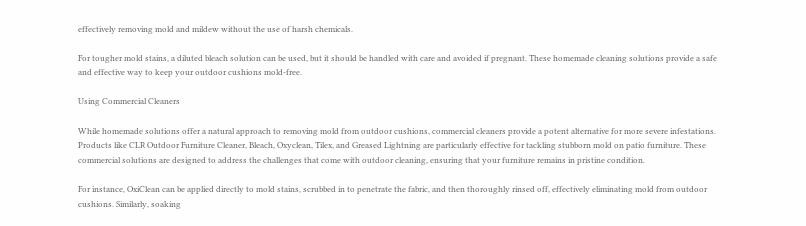effectively removing mold and mildew without the use of harsh chemicals.

For tougher mold stains, a diluted bleach solution can be used, but it should be handled with care and avoided if pregnant. These homemade cleaning solutions provide a safe and effective way to keep your outdoor cushions mold-free.

Using Commercial Cleaners

While homemade solutions offer a natural approach to removing mold from outdoor cushions, commercial cleaners provide a potent alternative for more severe infestations. Products like CLR Outdoor Furniture Cleaner, Bleach, Oxyclean, Tilex, and Greased Lightning are particularly effective for tackling stubborn mold on patio furniture. These commercial solutions are designed to address the challenges that come with outdoor cleaning, ensuring that your furniture remains in pristine condition.

For instance, OxiClean can be applied directly to mold stains, scrubbed in to penetrate the fabric, and then thoroughly rinsed off, effectively eliminating mold from outdoor cushions. Similarly, soaking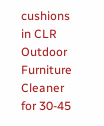cushions in CLR Outdoor Furniture Cleaner for 30-45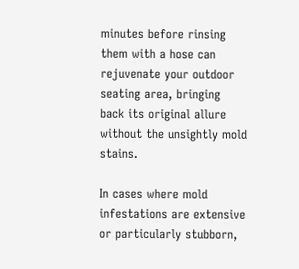minutes before rinsing them with a hose can rejuvenate your outdoor seating area, bringing back its original allure without the unsightly mold stains.

In cases where mold infestations are extensive or particularly stubborn,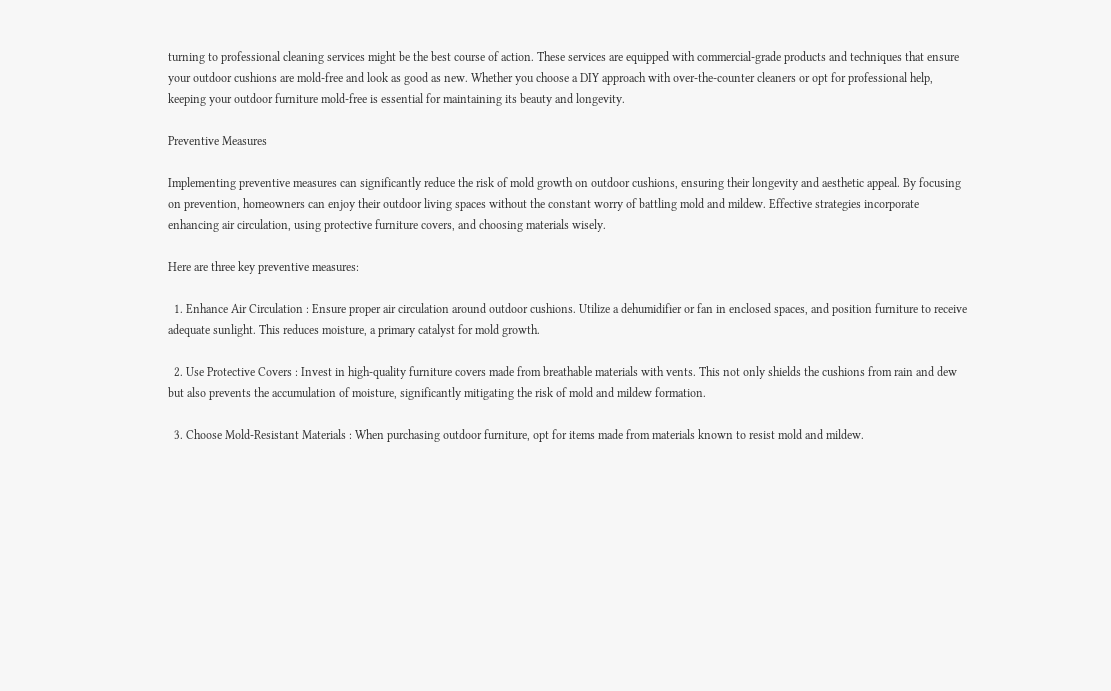turning to professional cleaning services might be the best course of action. These services are equipped with commercial-grade products and techniques that ensure your outdoor cushions are mold-free and look as good as new. Whether you choose a DIY approach with over-the-counter cleaners or opt for professional help, keeping your outdoor furniture mold-free is essential for maintaining its beauty and longevity.

Preventive Measures

Implementing preventive measures can significantly reduce the risk of mold growth on outdoor cushions, ensuring their longevity and aesthetic appeal. By focusing on prevention, homeowners can enjoy their outdoor living spaces without the constant worry of battling mold and mildew. Effective strategies incorporate enhancing air circulation, using protective furniture covers, and choosing materials wisely.

Here are three key preventive measures:

  1. Enhance Air Circulation : Ensure proper air circulation around outdoor cushions. Utilize a dehumidifier or fan in enclosed spaces, and position furniture to receive adequate sunlight. This reduces moisture, a primary catalyst for mold growth.

  2. Use Protective Covers : Invest in high-quality furniture covers made from breathable materials with vents. This not only shields the cushions from rain and dew but also prevents the accumulation of moisture, significantly mitigating the risk of mold and mildew formation.

  3. Choose Mold-Resistant Materials : When purchasing outdoor furniture, opt for items made from materials known to resist mold and mildew.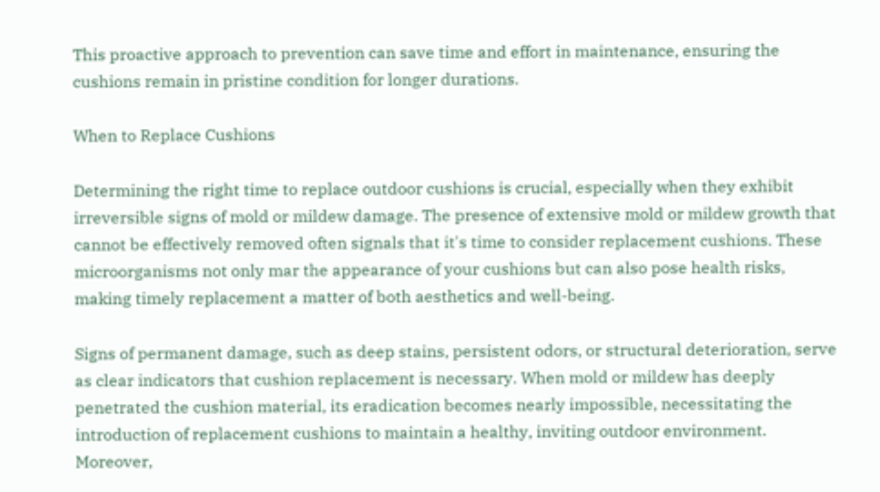This proactive approach to prevention can save time and effort in maintenance, ensuring the cushions remain in pristine condition for longer durations.

When to Replace Cushions

Determining the right time to replace outdoor cushions is crucial, especially when they exhibit irreversible signs of mold or mildew damage. The presence of extensive mold or mildew growth that cannot be effectively removed often signals that it's time to consider replacement cushions. These microorganisms not only mar the appearance of your cushions but can also pose health risks, making timely replacement a matter of both aesthetics and well-being.

Signs of permanent damage, such as deep stains, persistent odors, or structural deterioration, serve as clear indicators that cushion replacement is necessary. When mold or mildew has deeply penetrated the cushion material, its eradication becomes nearly impossible, necessitating the introduction of replacement cushions to maintain a healthy, inviting outdoor environment. Moreover,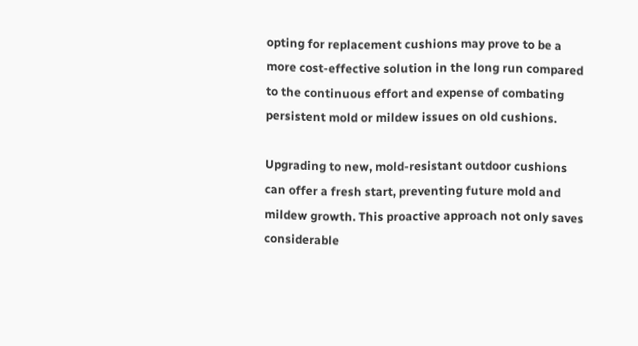opting for replacement cushions may prove to be a more cost-effective solution in the long run compared to the continuous effort and expense of combating persistent mold or mildew issues on old cushions.

Upgrading to new, mold-resistant outdoor cushions can offer a fresh start, preventing future mold and mildew growth. This proactive approach not only saves considerable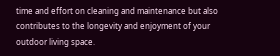time and effort on cleaning and maintenance but also contributes to the longevity and enjoyment of your outdoor living space.